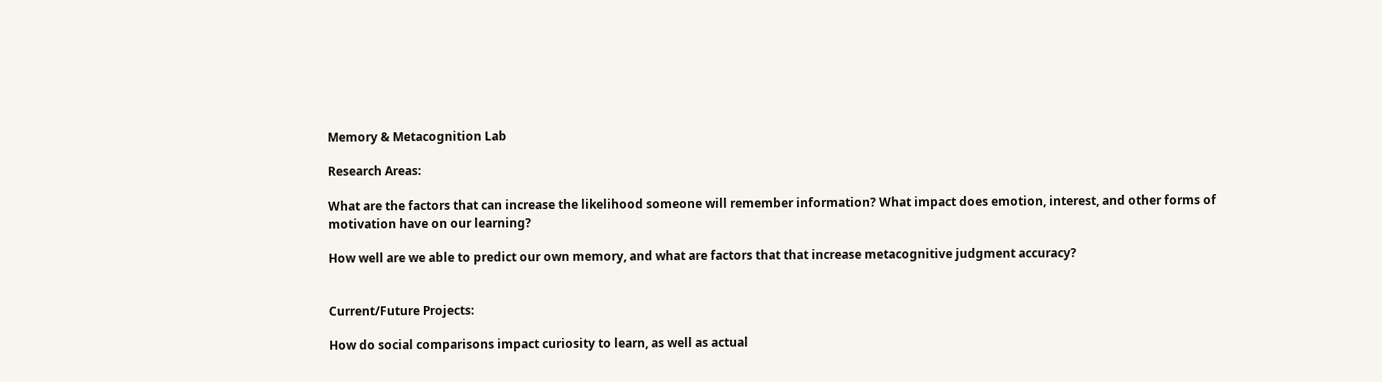Memory & Metacognition Lab

Research Areas:

What are the factors that can increase the likelihood someone will remember information? What impact does emotion, interest, and other forms of motivation have on our learning?

How well are we able to predict our own memory, and what are factors that that increase metacognitive judgment accuracy?


Current/Future Projects:

How do social comparisons impact curiosity to learn, as well as actual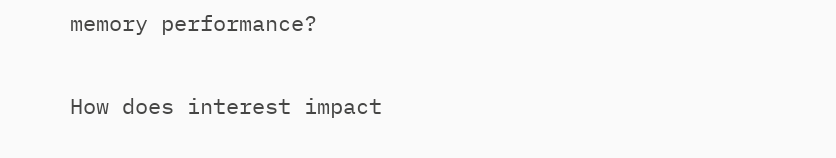memory performance?

How does interest impact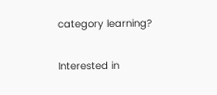category learning?


Interested in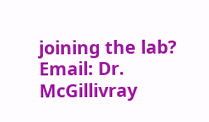joining the lab? Email: Dr. McGillivray